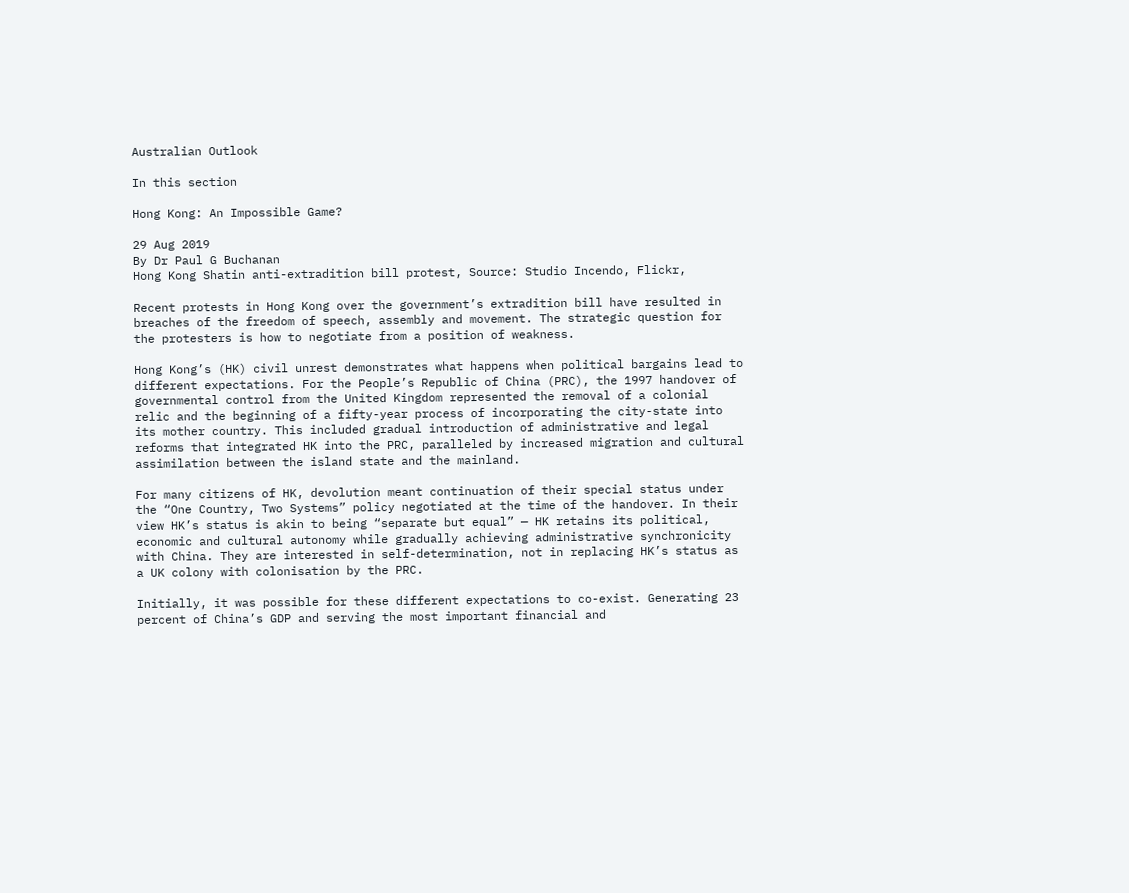Australian Outlook

In this section

Hong Kong: An Impossible Game?

29 Aug 2019
By Dr Paul G Buchanan
Hong Kong Shatin anti-extradition bill protest, Source: Studio Incendo, Flickr,

Recent protests in Hong Kong over the government’s extradition bill have resulted in breaches of the freedom of speech, assembly and movement. The strategic question for the protesters is how to negotiate from a position of weakness.

Hong Kong’s (HK) civil unrest demonstrates what happens when political bargains lead to different expectations. For the People’s Republic of China (PRC), the 1997 handover of governmental control from the United Kingdom represented the removal of a colonial relic and the beginning of a fifty-year process of incorporating the city-state into its mother country. This included gradual introduction of administrative and legal reforms that integrated HK into the PRC, paralleled by increased migration and cultural assimilation between the island state and the mainland.

For many citizens of HK, devolution meant continuation of their special status under the “One Country, Two Systems” policy negotiated at the time of the handover. In their view HK’s status is akin to being “separate but equal” — HK retains its political, economic and cultural autonomy while gradually achieving administrative synchronicity with China. They are interested in self-determination, not in replacing HK’s status as a UK colony with colonisation by the PRC.

Initially, it was possible for these different expectations to co-exist. Generating 23 percent of China’s GDP and serving the most important financial and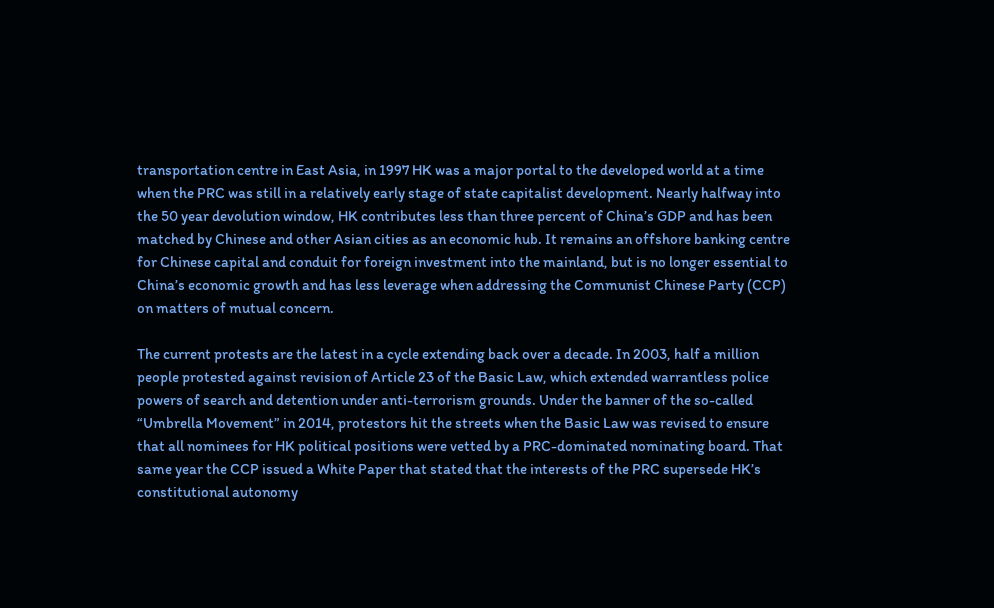transportation centre in East Asia, in 1997 HK was a major portal to the developed world at a time when the PRC was still in a relatively early stage of state capitalist development. Nearly halfway into the 50 year devolution window, HK contributes less than three percent of China’s GDP and has been matched by Chinese and other Asian cities as an economic hub. It remains an offshore banking centre for Chinese capital and conduit for foreign investment into the mainland, but is no longer essential to China’s economic growth and has less leverage when addressing the Communist Chinese Party (CCP) on matters of mutual concern.

The current protests are the latest in a cycle extending back over a decade. In 2003, half a million people protested against revision of Article 23 of the Basic Law, which extended warrantless police powers of search and detention under anti-terrorism grounds. Under the banner of the so-called “Umbrella Movement” in 2014, protestors hit the streets when the Basic Law was revised to ensure that all nominees for HK political positions were vetted by a PRC-dominated nominating board. That same year the CCP issued a White Paper that stated that the interests of the PRC supersede HK’s constitutional autonomy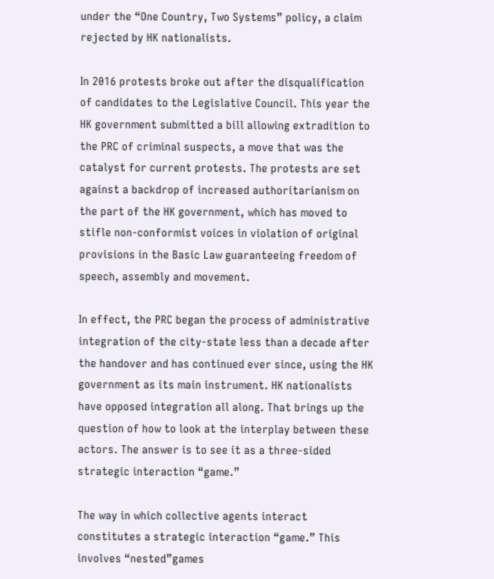under the “One Country, Two Systems” policy, a claim rejected by HK nationalists.

In 2016 protests broke out after the disqualification of candidates to the Legislative Council. This year the HK government submitted a bill allowing extradition to the PRC of criminal suspects, a move that was the catalyst for current protests. The protests are set against a backdrop of increased authoritarianism on the part of the HK government, which has moved to stifle non-conformist voices in violation of original provisions in the Basic Law guaranteeing freedom of speech, assembly and movement.

In effect, the PRC began the process of administrative integration of the city-state less than a decade after the handover and has continued ever since, using the HK government as its main instrument. HK nationalists have opposed integration all along. That brings up the question of how to look at the interplay between these actors. The answer is to see it as a three-sided strategic interaction “game.”

The way in which collective agents interact constitutes a strategic interaction “game.” This involves “nested”games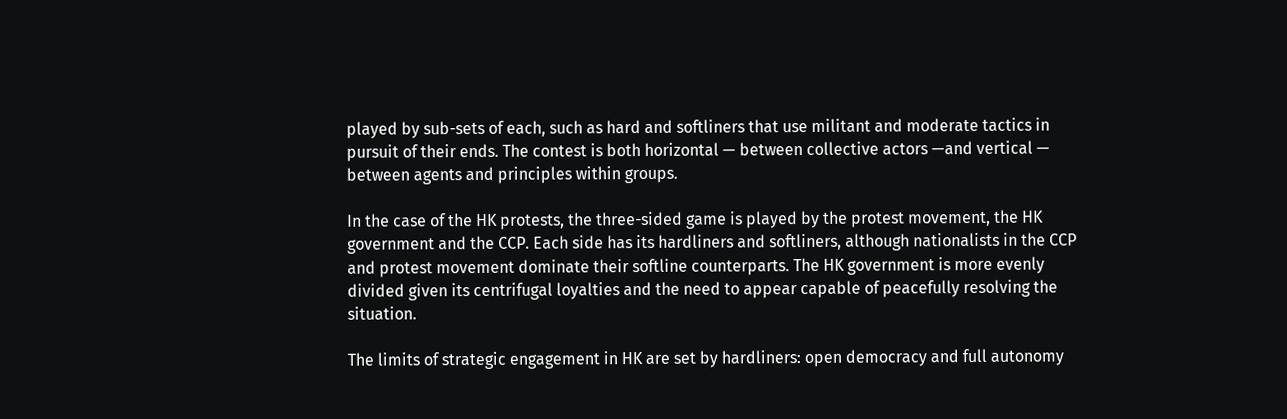played by sub-sets of each, such as hard and softliners that use militant and moderate tactics in pursuit of their ends. The contest is both horizontal — between collective actors —and vertical — between agents and principles within groups.

In the case of the HK protests, the three-sided game is played by the protest movement, the HK government and the CCP. Each side has its hardliners and softliners, although nationalists in the CCP and protest movement dominate their softline counterparts. The HK government is more evenly divided given its centrifugal loyalties and the need to appear capable of peacefully resolving the situation.

The limits of strategic engagement in HK are set by hardliners: open democracy and full autonomy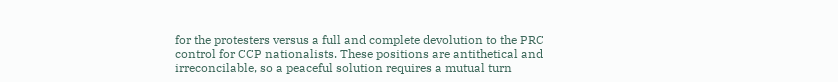for the protesters versus a full and complete devolution to the PRC control for CCP nationalists. These positions are antithetical and irreconcilable, so a peaceful solution requires a mutual turn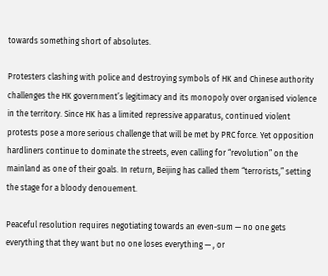towards something short of absolutes.

Protesters clashing with police and destroying symbols of HK and Chinese authority challenges the HK government’s legitimacy and its monopoly over organised violence in the territory. Since HK has a limited repressive apparatus, continued violent protests pose a more serious challenge that will be met by PRC force. Yet opposition hardliners continue to dominate the streets, even calling for “revolution” on the mainland as one of their goals. In return, Beijing has called them “terrorists,” setting the stage for a bloody denouement.

Peaceful resolution requires negotiating towards an even-sum — no one gets everything that they want but no one loses everything — , or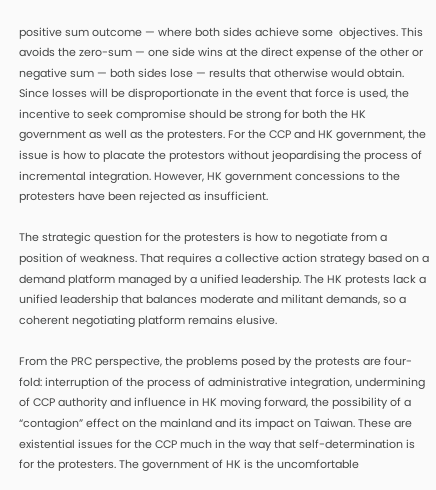positive sum outcome — where both sides achieve some  objectives. This avoids the zero-sum — one side wins at the direct expense of the other or negative sum — both sides lose — results that otherwise would obtain. Since losses will be disproportionate in the event that force is used, the incentive to seek compromise should be strong for both the HK government as well as the protesters. For the CCP and HK government, the issue is how to placate the protestors without jeopardising the process of incremental integration. However, HK government concessions to the protesters have been rejected as insufficient.

The strategic question for the protesters is how to negotiate from a position of weakness. That requires a collective action strategy based on a demand platform managed by a unified leadership. The HK protests lack a unified leadership that balances moderate and militant demands, so a coherent negotiating platform remains elusive.

From the PRC perspective, the problems posed by the protests are four-fold: interruption of the process of administrative integration, undermining of CCP authority and influence in HK moving forward, the possibility of a “contagion” effect on the mainland and its impact on Taiwan. These are existential issues for the CCP much in the way that self-determination is for the protesters. The government of HK is the uncomfortable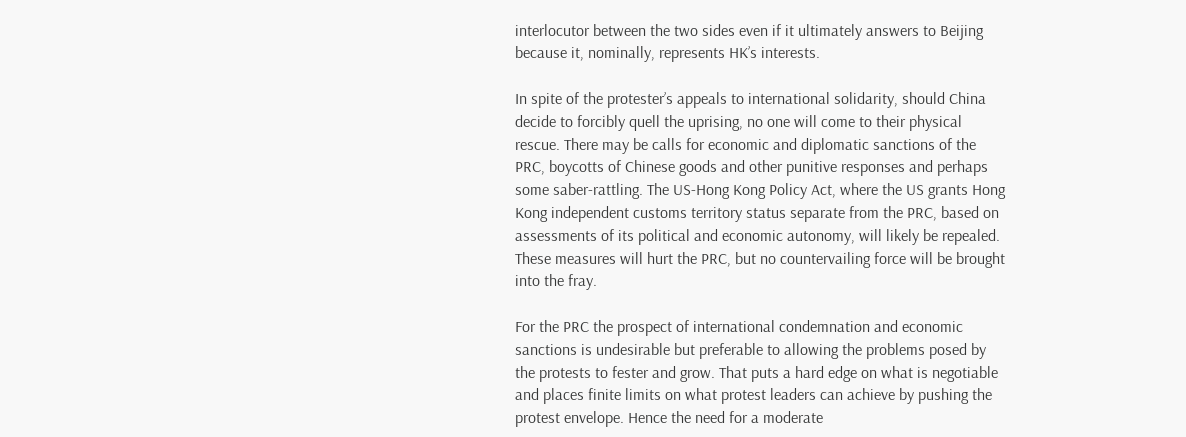interlocutor between the two sides even if it ultimately answers to Beijing because it, nominally, represents HK’s interests.

In spite of the protester’s appeals to international solidarity, should China decide to forcibly quell the uprising, no one will come to their physical rescue. There may be calls for economic and diplomatic sanctions of the PRC, boycotts of Chinese goods and other punitive responses and perhaps some saber-rattling. The US-Hong Kong Policy Act, where the US grants Hong Kong independent customs territory status separate from the PRC, based on assessments of its political and economic autonomy, will likely be repealed. These measures will hurt the PRC, but no countervailing force will be brought into the fray.

For the PRC the prospect of international condemnation and economic sanctions is undesirable but preferable to allowing the problems posed by the protests to fester and grow. That puts a hard edge on what is negotiable and places finite limits on what protest leaders can achieve by pushing the protest envelope. Hence the need for a moderate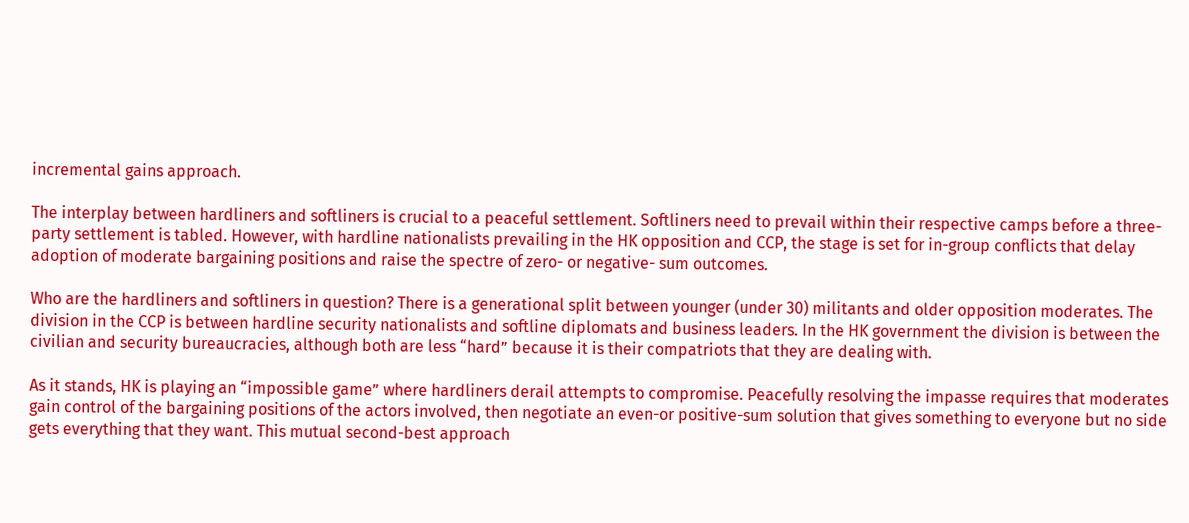incremental gains approach.

The interplay between hardliners and softliners is crucial to a peaceful settlement. Softliners need to prevail within their respective camps before a three-party settlement is tabled. However, with hardline nationalists prevailing in the HK opposition and CCP, the stage is set for in-group conflicts that delay adoption of moderate bargaining positions and raise the spectre of zero- or negative- sum outcomes.

Who are the hardliners and softliners in question? There is a generational split between younger (under 30) militants and older opposition moderates. The division in the CCP is between hardline security nationalists and softline diplomats and business leaders. In the HK government the division is between the civilian and security bureaucracies, although both are less “hard” because it is their compatriots that they are dealing with.

As it stands, HK is playing an “impossible game” where hardliners derail attempts to compromise. Peacefully resolving the impasse requires that moderates gain control of the bargaining positions of the actors involved, then negotiate an even-or positive-sum solution that gives something to everyone but no side gets everything that they want. This mutual second-best approach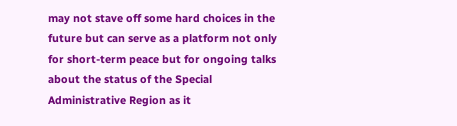may not stave off some hard choices in the future but can serve as a platform not only for short-term peace but for ongoing talks about the status of the Special Administrative Region as it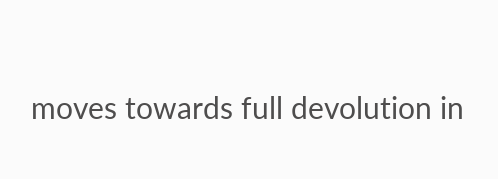moves towards full devolution in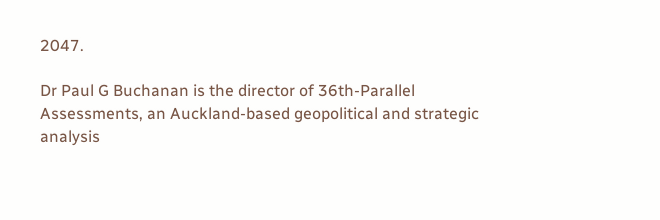2047.

Dr Paul G Buchanan is the director of 36th-Parallel Assessments, an Auckland-based geopolitical and strategic analysis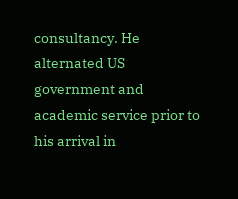consultancy. He alternated US government and academic service prior to his arrival in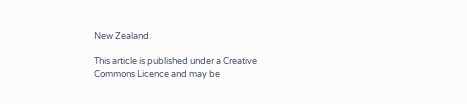New Zealand.

This article is published under a Creative Commons Licence and may be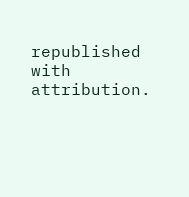republished with attribution.